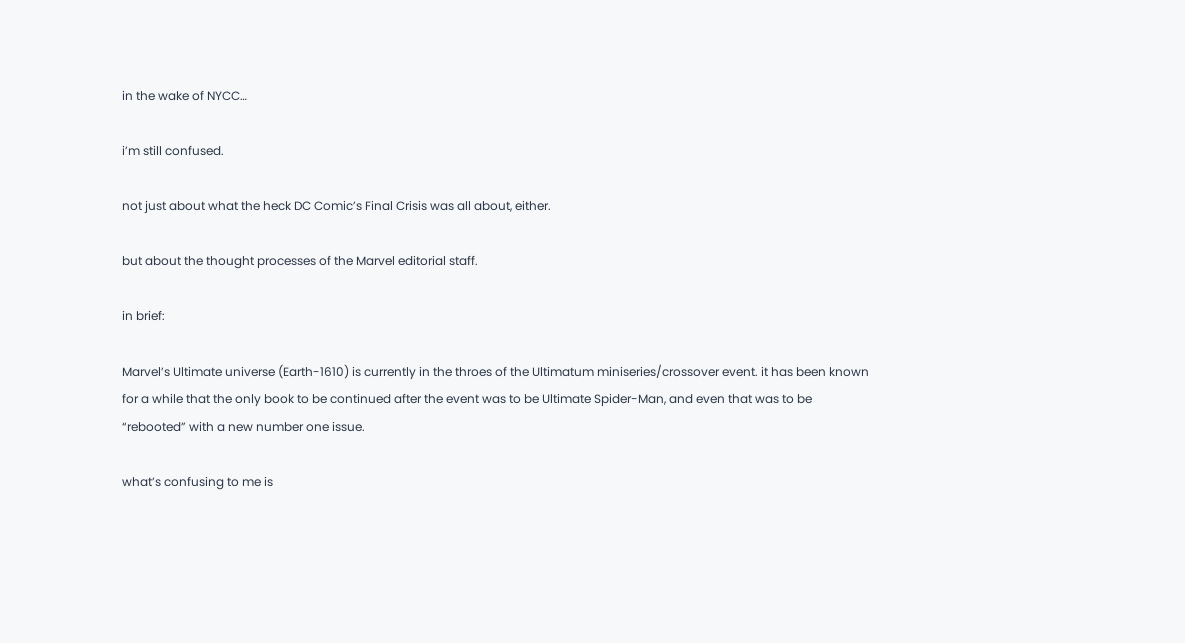in the wake of NYCC…

i’m still confused.

not just about what the heck DC Comic’s Final Crisis was all about, either.

but about the thought processes of the Marvel editorial staff.

in brief:

Marvel’s Ultimate universe (Earth-1610) is currently in the throes of the Ultimatum miniseries/crossover event. it has been known for a while that the only book to be continued after the event was to be Ultimate Spider-Man, and even that was to be “rebooted” with a new number one issue.

what’s confusing to me is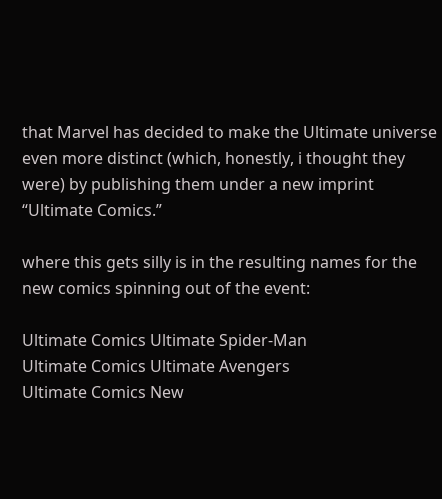that Marvel has decided to make the Ultimate universe even more distinct (which, honestly, i thought they were) by publishing them under a new imprint “Ultimate Comics.”

where this gets silly is in the resulting names for the new comics spinning out of the event:

Ultimate Comics Ultimate Spider-Man
Ultimate Comics Ultimate Avengers
Ultimate Comics New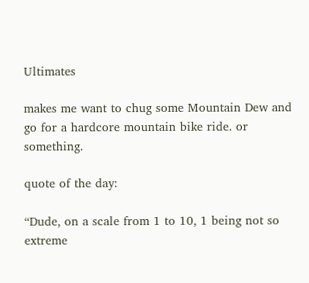Ultimates

makes me want to chug some Mountain Dew and go for a hardcore mountain bike ride. or something.

quote of the day:

“Dude, on a scale from 1 to 10, 1 being not so extreme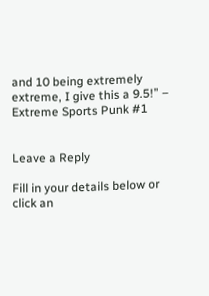and 10 being extremely extreme, I give this a 9.5!” – Extreme Sports Punk #1


Leave a Reply

Fill in your details below or click an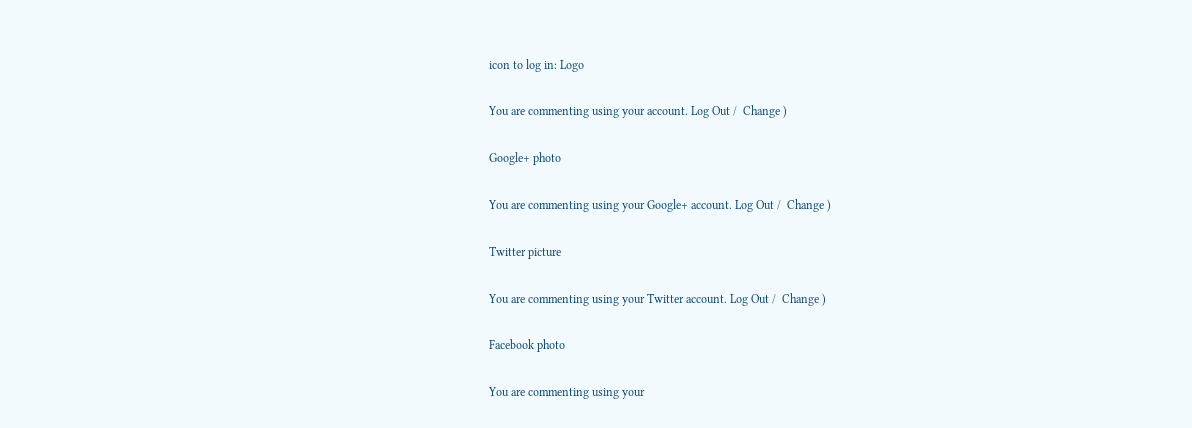icon to log in: Logo

You are commenting using your account. Log Out /  Change )

Google+ photo

You are commenting using your Google+ account. Log Out /  Change )

Twitter picture

You are commenting using your Twitter account. Log Out /  Change )

Facebook photo

You are commenting using your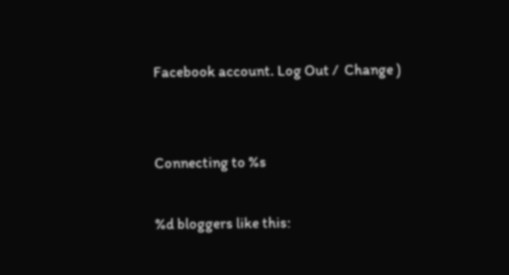Facebook account. Log Out /  Change )


Connecting to %s

%d bloggers like this: